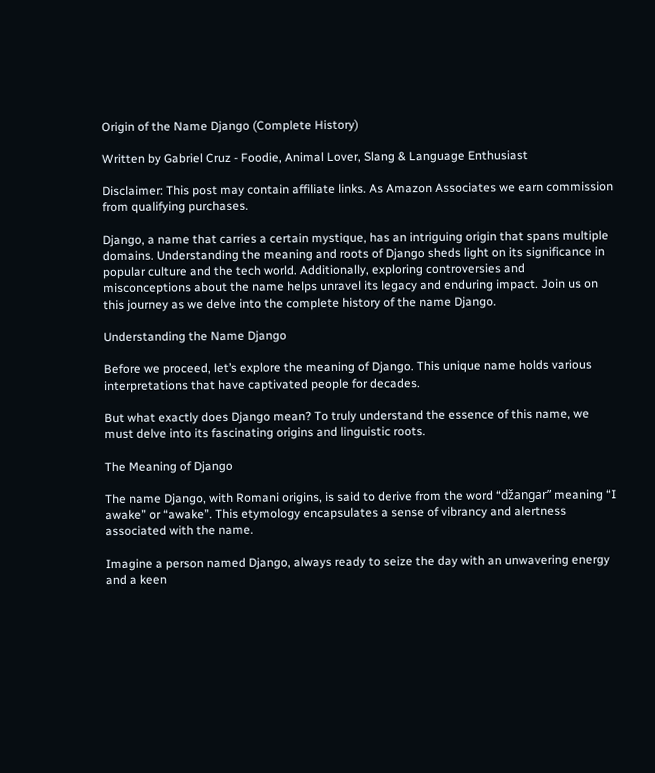Origin of the Name Django (Complete History)

Written by Gabriel Cruz - Foodie, Animal Lover, Slang & Language Enthusiast

Disclaimer: This post may contain affiliate links. As Amazon Associates we earn commission from qualifying purchases.

Django, a name that carries a certain mystique, has an intriguing origin that spans multiple domains. Understanding the meaning and roots of Django sheds light on its significance in popular culture and the tech world. Additionally, exploring controversies and misconceptions about the name helps unravel its legacy and enduring impact. Join us on this journey as we delve into the complete history of the name Django.

Understanding the Name Django

Before we proceed, let’s explore the meaning of Django. This unique name holds various interpretations that have captivated people for decades.

But what exactly does Django mean? To truly understand the essence of this name, we must delve into its fascinating origins and linguistic roots.

The Meaning of Django

The name Django, with Romani origins, is said to derive from the word “džangar” meaning “I awake” or “awake”. This etymology encapsulates a sense of vibrancy and alertness associated with the name.

Imagine a person named Django, always ready to seize the day with an unwavering energy and a keen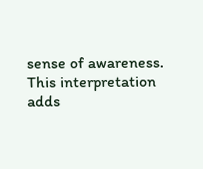sense of awareness. This interpretation adds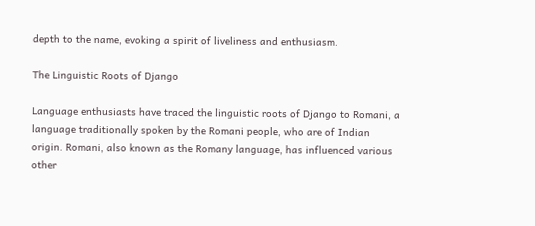depth to the name, evoking a spirit of liveliness and enthusiasm.

The Linguistic Roots of Django

Language enthusiasts have traced the linguistic roots of Django to Romani, a language traditionally spoken by the Romani people, who are of Indian origin. Romani, also known as the Romany language, has influenced various other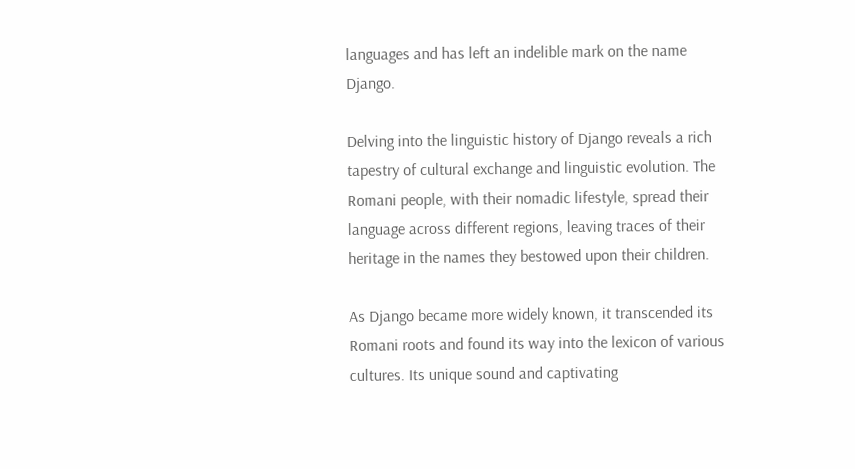languages and has left an indelible mark on the name Django.

Delving into the linguistic history of Django reveals a rich tapestry of cultural exchange and linguistic evolution. The Romani people, with their nomadic lifestyle, spread their language across different regions, leaving traces of their heritage in the names they bestowed upon their children.

As Django became more widely known, it transcended its Romani roots and found its way into the lexicon of various cultures. Its unique sound and captivating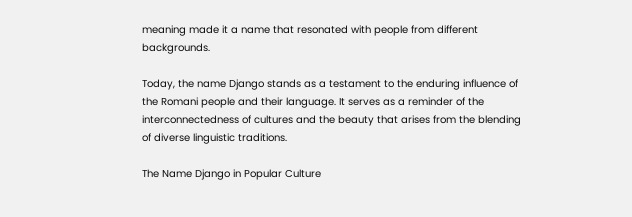meaning made it a name that resonated with people from different backgrounds.

Today, the name Django stands as a testament to the enduring influence of the Romani people and their language. It serves as a reminder of the interconnectedness of cultures and the beauty that arises from the blending of diverse linguistic traditions.

The Name Django in Popular Culture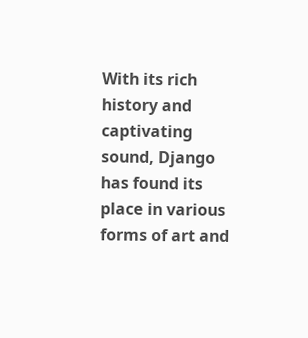With its rich history and captivating sound, Django has found its place in various forms of art and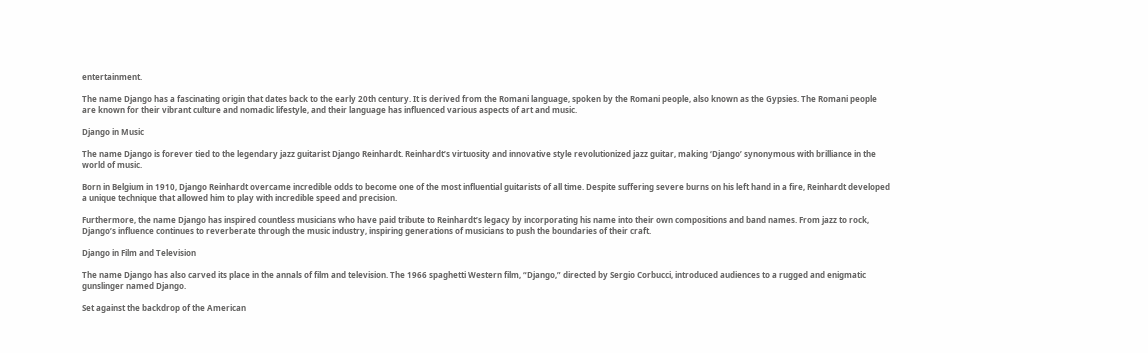entertainment.

The name Django has a fascinating origin that dates back to the early 20th century. It is derived from the Romani language, spoken by the Romani people, also known as the Gypsies. The Romani people are known for their vibrant culture and nomadic lifestyle, and their language has influenced various aspects of art and music.

Django in Music

The name Django is forever tied to the legendary jazz guitarist Django Reinhardt. Reinhardt’s virtuosity and innovative style revolutionized jazz guitar, making ‘Django’ synonymous with brilliance in the world of music.

Born in Belgium in 1910, Django Reinhardt overcame incredible odds to become one of the most influential guitarists of all time. Despite suffering severe burns on his left hand in a fire, Reinhardt developed a unique technique that allowed him to play with incredible speed and precision.

Furthermore, the name Django has inspired countless musicians who have paid tribute to Reinhardt’s legacy by incorporating his name into their own compositions and band names. From jazz to rock, Django’s influence continues to reverberate through the music industry, inspiring generations of musicians to push the boundaries of their craft.

Django in Film and Television

The name Django has also carved its place in the annals of film and television. The 1966 spaghetti Western film, “Django,” directed by Sergio Corbucci, introduced audiences to a rugged and enigmatic gunslinger named Django.

Set against the backdrop of the American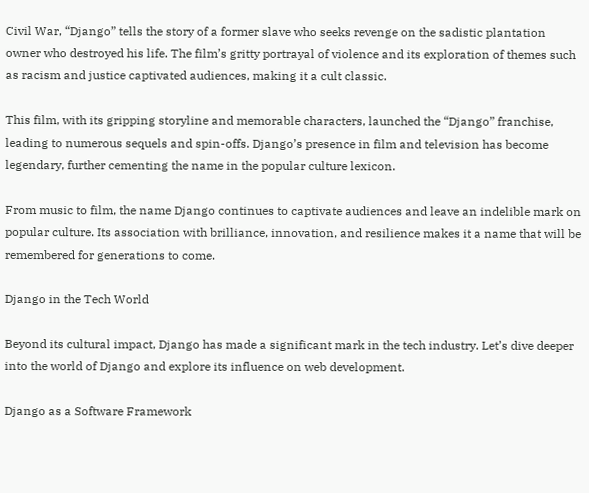Civil War, “Django” tells the story of a former slave who seeks revenge on the sadistic plantation owner who destroyed his life. The film’s gritty portrayal of violence and its exploration of themes such as racism and justice captivated audiences, making it a cult classic.

This film, with its gripping storyline and memorable characters, launched the “Django” franchise, leading to numerous sequels and spin-offs. Django’s presence in film and television has become legendary, further cementing the name in the popular culture lexicon.

From music to film, the name Django continues to captivate audiences and leave an indelible mark on popular culture. Its association with brilliance, innovation, and resilience makes it a name that will be remembered for generations to come.

Django in the Tech World

Beyond its cultural impact, Django has made a significant mark in the tech industry. Let’s dive deeper into the world of Django and explore its influence on web development.

Django as a Software Framework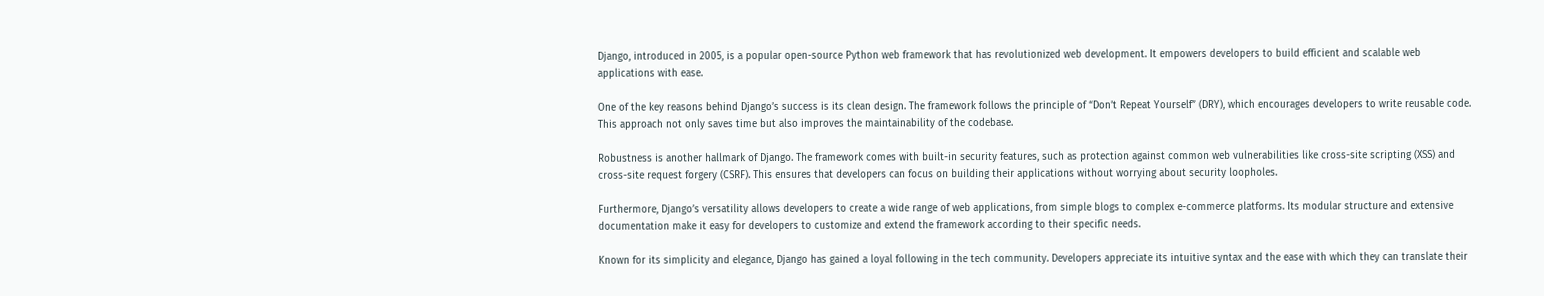Django, introduced in 2005, is a popular open-source Python web framework that has revolutionized web development. It empowers developers to build efficient and scalable web applications with ease.

One of the key reasons behind Django’s success is its clean design. The framework follows the principle of “Don’t Repeat Yourself” (DRY), which encourages developers to write reusable code. This approach not only saves time but also improves the maintainability of the codebase.

Robustness is another hallmark of Django. The framework comes with built-in security features, such as protection against common web vulnerabilities like cross-site scripting (XSS) and cross-site request forgery (CSRF). This ensures that developers can focus on building their applications without worrying about security loopholes.

Furthermore, Django’s versatility allows developers to create a wide range of web applications, from simple blogs to complex e-commerce platforms. Its modular structure and extensive documentation make it easy for developers to customize and extend the framework according to their specific needs.

Known for its simplicity and elegance, Django has gained a loyal following in the tech community. Developers appreciate its intuitive syntax and the ease with which they can translate their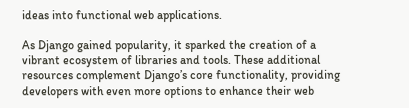ideas into functional web applications.

As Django gained popularity, it sparked the creation of a vibrant ecosystem of libraries and tools. These additional resources complement Django’s core functionality, providing developers with even more options to enhance their web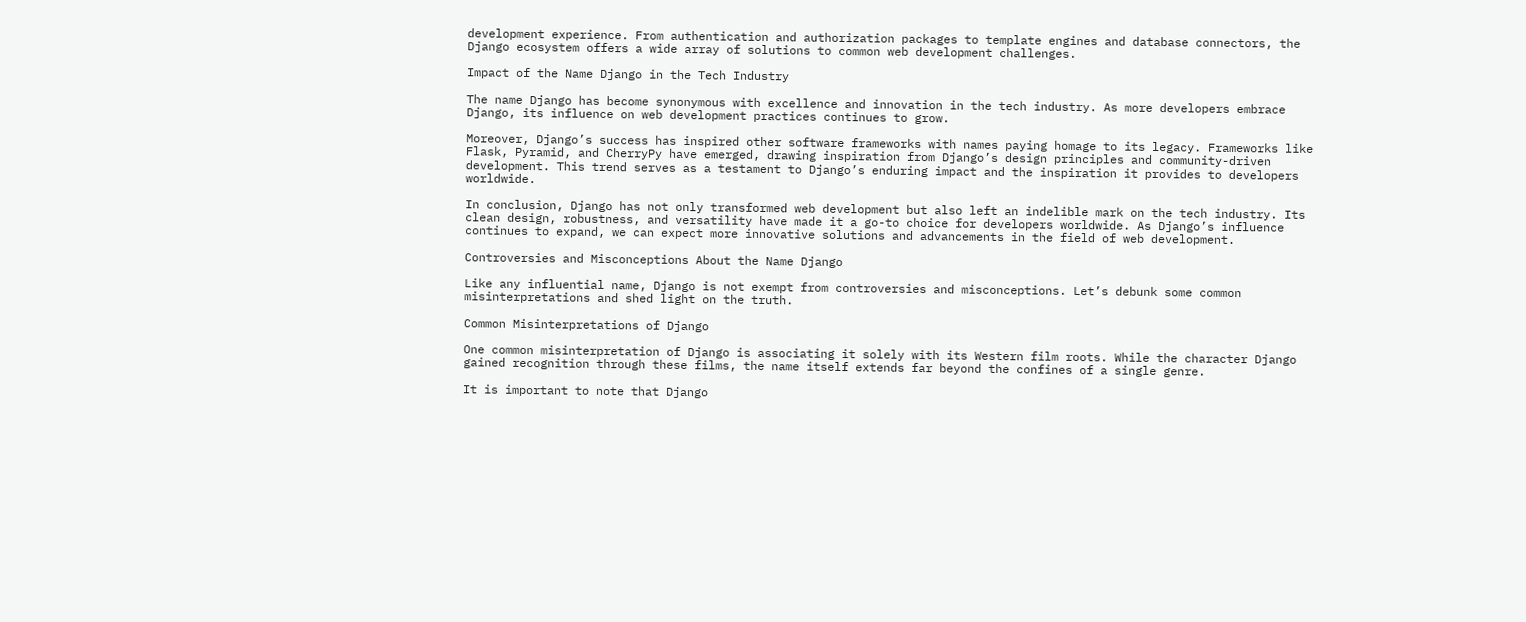development experience. From authentication and authorization packages to template engines and database connectors, the Django ecosystem offers a wide array of solutions to common web development challenges.

Impact of the Name Django in the Tech Industry

The name Django has become synonymous with excellence and innovation in the tech industry. As more developers embrace Django, its influence on web development practices continues to grow.

Moreover, Django’s success has inspired other software frameworks with names paying homage to its legacy. Frameworks like Flask, Pyramid, and CherryPy have emerged, drawing inspiration from Django’s design principles and community-driven development. This trend serves as a testament to Django’s enduring impact and the inspiration it provides to developers worldwide.

In conclusion, Django has not only transformed web development but also left an indelible mark on the tech industry. Its clean design, robustness, and versatility have made it a go-to choice for developers worldwide. As Django’s influence continues to expand, we can expect more innovative solutions and advancements in the field of web development.

Controversies and Misconceptions About the Name Django

Like any influential name, Django is not exempt from controversies and misconceptions. Let’s debunk some common misinterpretations and shed light on the truth.

Common Misinterpretations of Django

One common misinterpretation of Django is associating it solely with its Western film roots. While the character Django gained recognition through these films, the name itself extends far beyond the confines of a single genre.

It is important to note that Django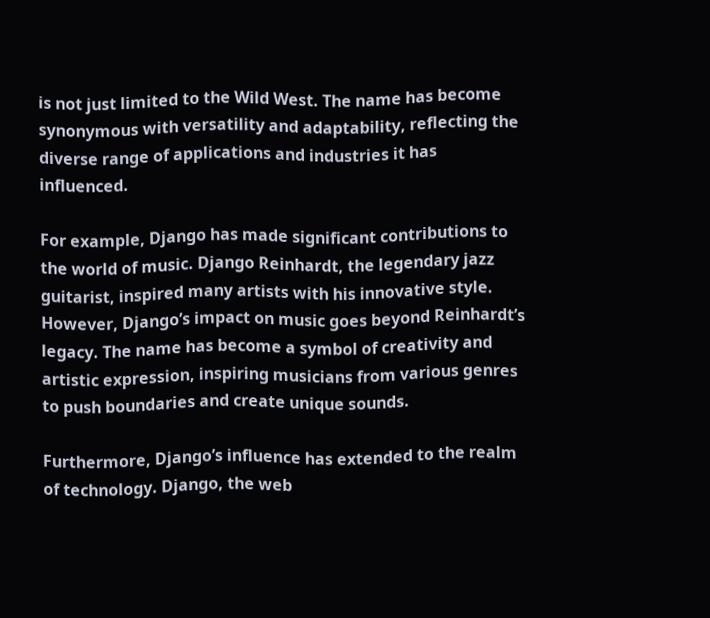is not just limited to the Wild West. The name has become synonymous with versatility and adaptability, reflecting the diverse range of applications and industries it has influenced.

For example, Django has made significant contributions to the world of music. Django Reinhardt, the legendary jazz guitarist, inspired many artists with his innovative style. However, Django’s impact on music goes beyond Reinhardt’s legacy. The name has become a symbol of creativity and artistic expression, inspiring musicians from various genres to push boundaries and create unique sounds.

Furthermore, Django’s influence has extended to the realm of technology. Django, the web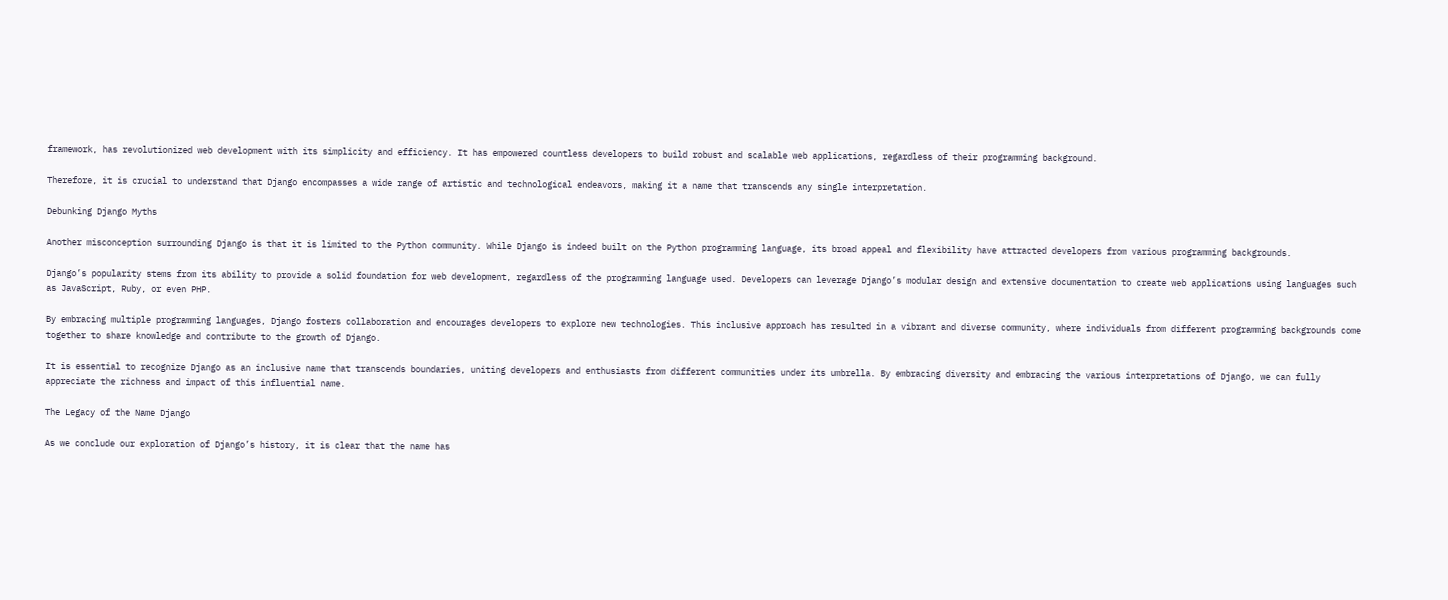framework, has revolutionized web development with its simplicity and efficiency. It has empowered countless developers to build robust and scalable web applications, regardless of their programming background.

Therefore, it is crucial to understand that Django encompasses a wide range of artistic and technological endeavors, making it a name that transcends any single interpretation.

Debunking Django Myths

Another misconception surrounding Django is that it is limited to the Python community. While Django is indeed built on the Python programming language, its broad appeal and flexibility have attracted developers from various programming backgrounds.

Django’s popularity stems from its ability to provide a solid foundation for web development, regardless of the programming language used. Developers can leverage Django’s modular design and extensive documentation to create web applications using languages such as JavaScript, Ruby, or even PHP.

By embracing multiple programming languages, Django fosters collaboration and encourages developers to explore new technologies. This inclusive approach has resulted in a vibrant and diverse community, where individuals from different programming backgrounds come together to share knowledge and contribute to the growth of Django.

It is essential to recognize Django as an inclusive name that transcends boundaries, uniting developers and enthusiasts from different communities under its umbrella. By embracing diversity and embracing the various interpretations of Django, we can fully appreciate the richness and impact of this influential name.

The Legacy of the Name Django

As we conclude our exploration of Django’s history, it is clear that the name has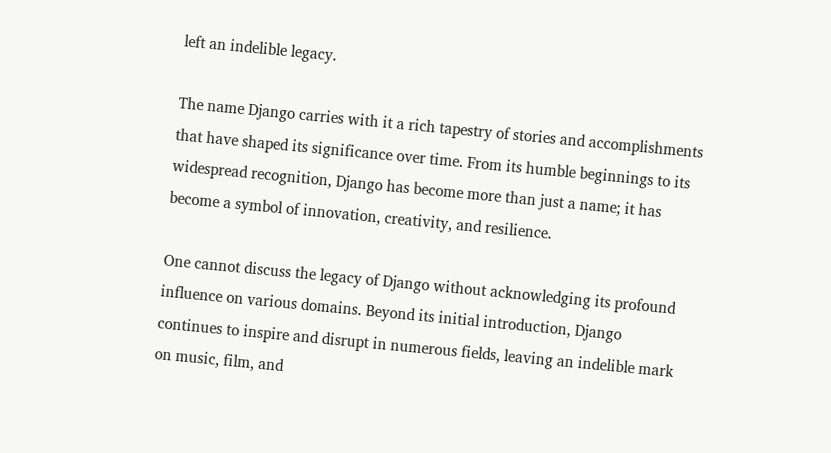left an indelible legacy.

The name Django carries with it a rich tapestry of stories and accomplishments that have shaped its significance over time. From its humble beginnings to its widespread recognition, Django has become more than just a name; it has become a symbol of innovation, creativity, and resilience.

One cannot discuss the legacy of Django without acknowledging its profound influence on various domains. Beyond its initial introduction, Django continues to inspire and disrupt in numerous fields, leaving an indelible mark on music, film, and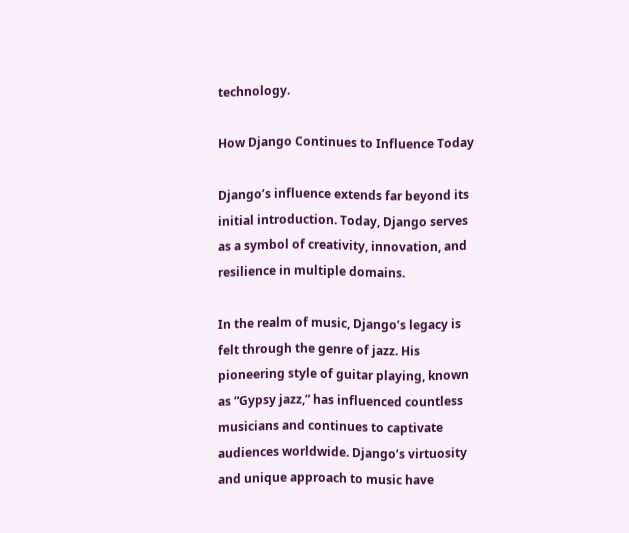technology.

How Django Continues to Influence Today

Django’s influence extends far beyond its initial introduction. Today, Django serves as a symbol of creativity, innovation, and resilience in multiple domains.

In the realm of music, Django’s legacy is felt through the genre of jazz. His pioneering style of guitar playing, known as “Gypsy jazz,” has influenced countless musicians and continues to captivate audiences worldwide. Django’s virtuosity and unique approach to music have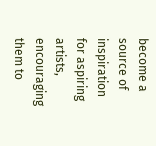become a source of inspiration for aspiring artists, encouraging them to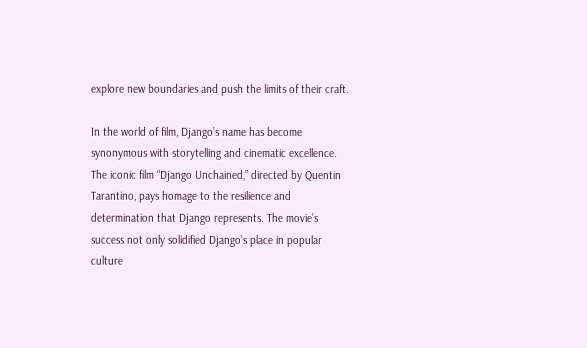explore new boundaries and push the limits of their craft.

In the world of film, Django’s name has become synonymous with storytelling and cinematic excellence. The iconic film “Django Unchained,” directed by Quentin Tarantino, pays homage to the resilience and determination that Django represents. The movie’s success not only solidified Django’s place in popular culture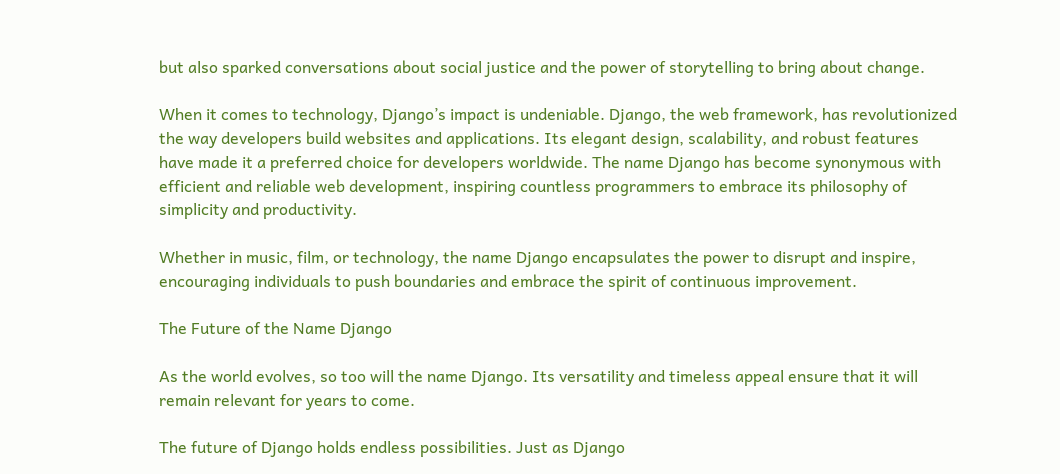but also sparked conversations about social justice and the power of storytelling to bring about change.

When it comes to technology, Django’s impact is undeniable. Django, the web framework, has revolutionized the way developers build websites and applications. Its elegant design, scalability, and robust features have made it a preferred choice for developers worldwide. The name Django has become synonymous with efficient and reliable web development, inspiring countless programmers to embrace its philosophy of simplicity and productivity.

Whether in music, film, or technology, the name Django encapsulates the power to disrupt and inspire, encouraging individuals to push boundaries and embrace the spirit of continuous improvement.

The Future of the Name Django

As the world evolves, so too will the name Django. Its versatility and timeless appeal ensure that it will remain relevant for years to come.

The future of Django holds endless possibilities. Just as Django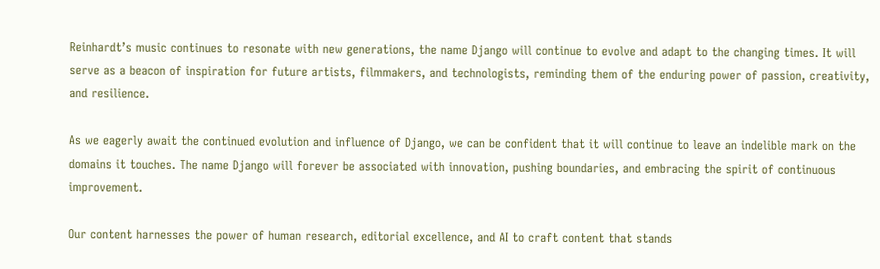Reinhardt’s music continues to resonate with new generations, the name Django will continue to evolve and adapt to the changing times. It will serve as a beacon of inspiration for future artists, filmmakers, and technologists, reminding them of the enduring power of passion, creativity, and resilience.

As we eagerly await the continued evolution and influence of Django, we can be confident that it will continue to leave an indelible mark on the domains it touches. The name Django will forever be associated with innovation, pushing boundaries, and embracing the spirit of continuous improvement.

Our content harnesses the power of human research, editorial excellence, and AI to craft content that stands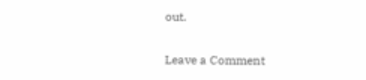out.

Leave a Comment